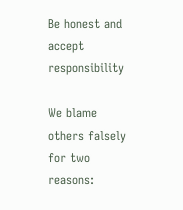Be honest and accept responsibility

We blame others falsely for two reasons: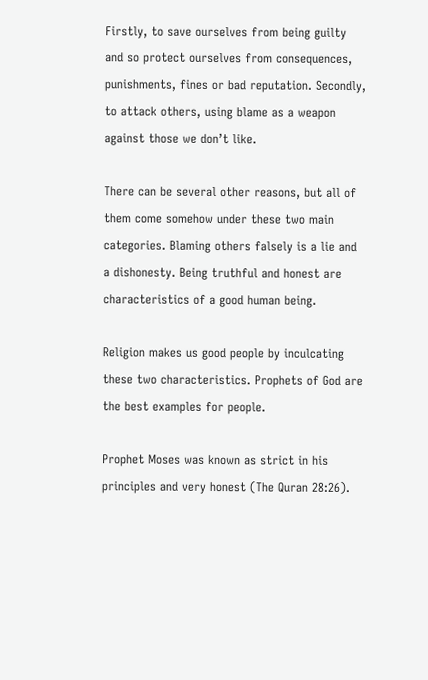Firstly, to save ourselves from being guilty and so protect ourselves from consequences, punishments, fines or bad reputation. Secondly, to attack others, using blame as a weapon against those we don’t like.

There can be several other reasons, but all of them come somehow under these two main categories. Blaming others falsely is a lie and a dishonesty. Being truthful and honest are characteristics of a good human being.

Religion makes us good people by inculcating these two characteristics. Prophets of God are the best examples for people.

Prophet Moses was known as strict in his principles and very honest (The Quran 28:26).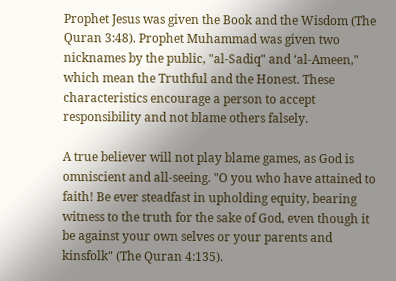Prophet Jesus was given the Book and the Wisdom (The Quran 3:48). Prophet Muhammad was given two nicknames by the public, "al-Sadiq" and ‘al-Ameen," which mean the Truthful and the Honest. These characteristics encourage a person to accept responsibility and not blame others falsely.

A true believer will not play blame games, as God is omniscient and all-seeing. "O you who have attained to faith! Be ever steadfast in upholding equity, bearing witness to the truth for the sake of God, even though it be against your own selves or your parents and kinsfolk" (The Quran 4:135).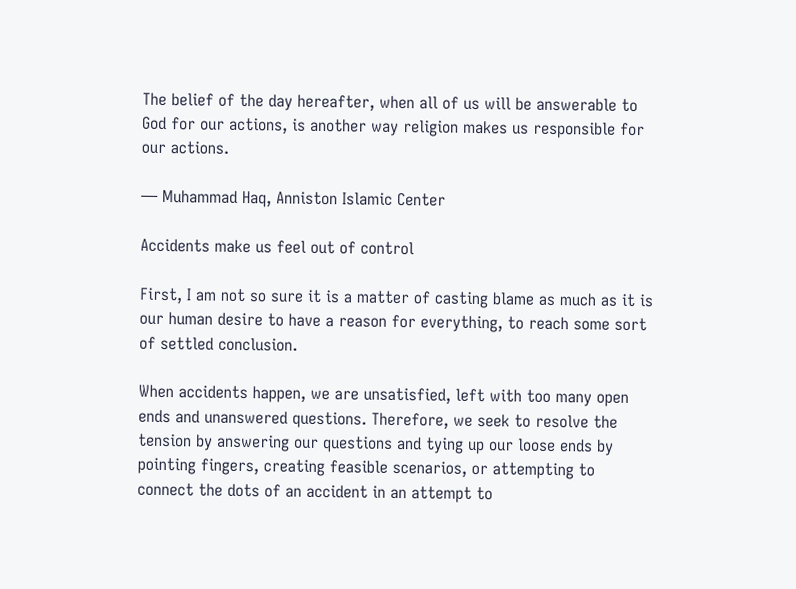The belief of the day hereafter, when all of us will be answerable to God for our actions, is another way religion makes us responsible for our actions.

— Muhammad Haq, Anniston Islamic Center

Accidents make us feel out of control

First, I am not so sure it is a matter of casting blame as much as it is our human desire to have a reason for everything, to reach some sort of settled conclusion.

When accidents happen, we are unsatisfied, left with too many open ends and unanswered questions. Therefore, we seek to resolve the tension by answering our questions and tying up our loose ends by pointing fingers, creating feasible scenarios, or attempting to connect the dots of an accident in an attempt to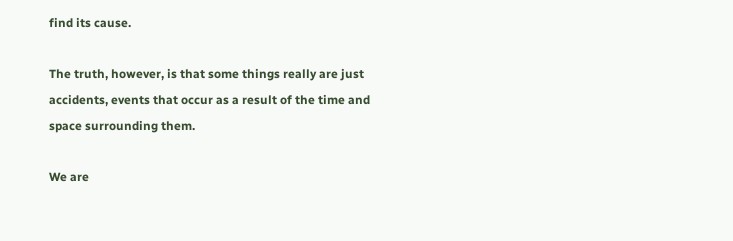find its cause.

The truth, however, is that some things really are just accidents, events that occur as a result of the time and space surrounding them.

We are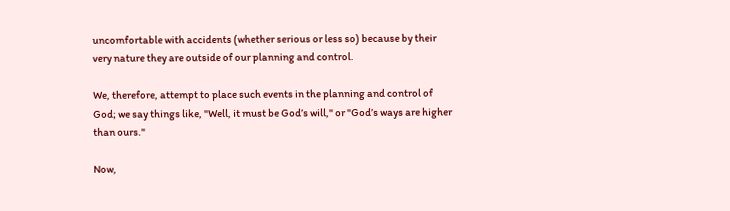uncomfortable with accidents (whether serious or less so) because by their very nature they are outside of our planning and control.

We, therefore, attempt to place such events in the planning and control of God; we say things like, "Well, it must be God’s will," or "God’s ways are higher than ours."

Now,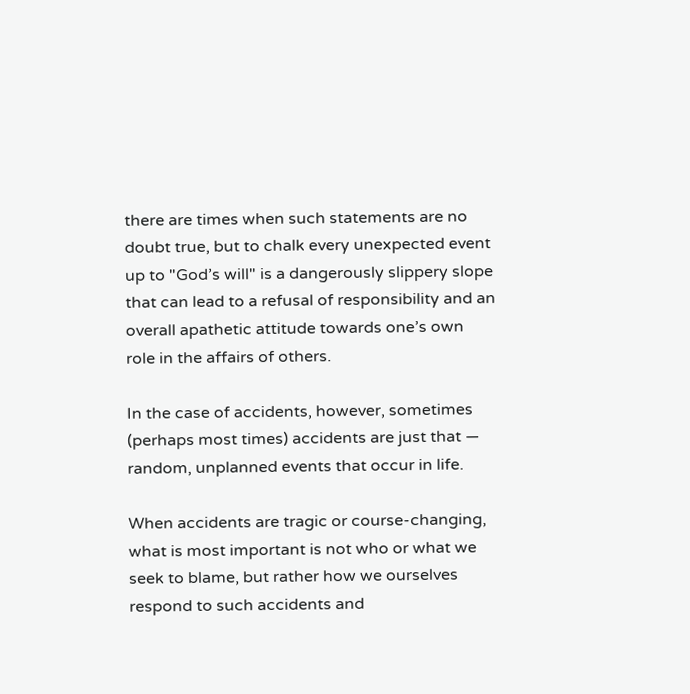there are times when such statements are no doubt true, but to chalk every unexpected event up to "God’s will" is a dangerously slippery slope that can lead to a refusal of responsibility and an overall apathetic attitude towards one’s own role in the affairs of others.

In the case of accidents, however, sometimes (perhaps most times) accidents are just that — random, unplanned events that occur in life.

When accidents are tragic or course-changing, what is most important is not who or what we seek to blame, but rather how we ourselves respond to such accidents and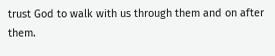trust God to walk with us through them and on after them.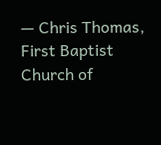— Chris Thomas, First Baptist Church of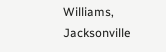Williams, Jacksonville